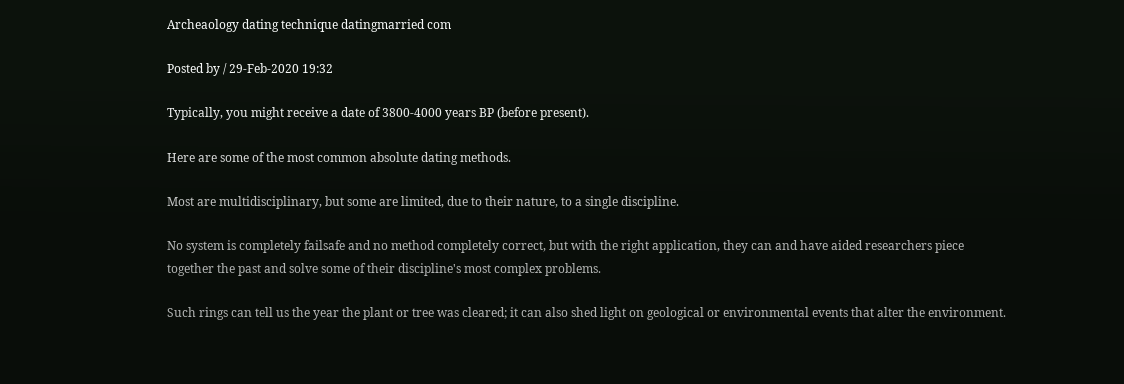Archeaology dating technique datingmarried com

Posted by / 29-Feb-2020 19:32

Typically, you might receive a date of 3800-4000 years BP (before present).

Here are some of the most common absolute dating methods.

Most are multidisciplinary, but some are limited, due to their nature, to a single discipline.

No system is completely failsafe and no method completely correct, but with the right application, they can and have aided researchers piece together the past and solve some of their discipline's most complex problems.

Such rings can tell us the year the plant or tree was cleared; it can also shed light on geological or environmental events that alter the environment.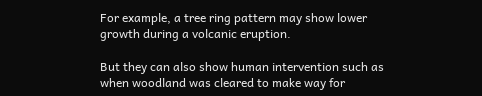For example, a tree ring pattern may show lower growth during a volcanic eruption.

But they can also show human intervention such as when woodland was cleared to make way for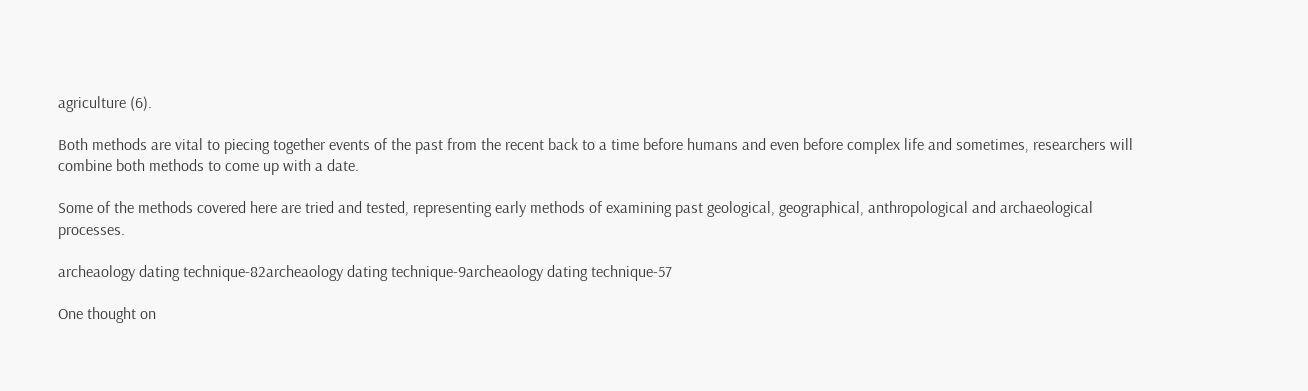agriculture (6).

Both methods are vital to piecing together events of the past from the recent back to a time before humans and even before complex life and sometimes, researchers will combine both methods to come up with a date.

Some of the methods covered here are tried and tested, representing early methods of examining past geological, geographical, anthropological and archaeological processes.

archeaology dating technique-82archeaology dating technique-9archeaology dating technique-57

One thought on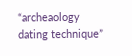“archeaology dating technique”